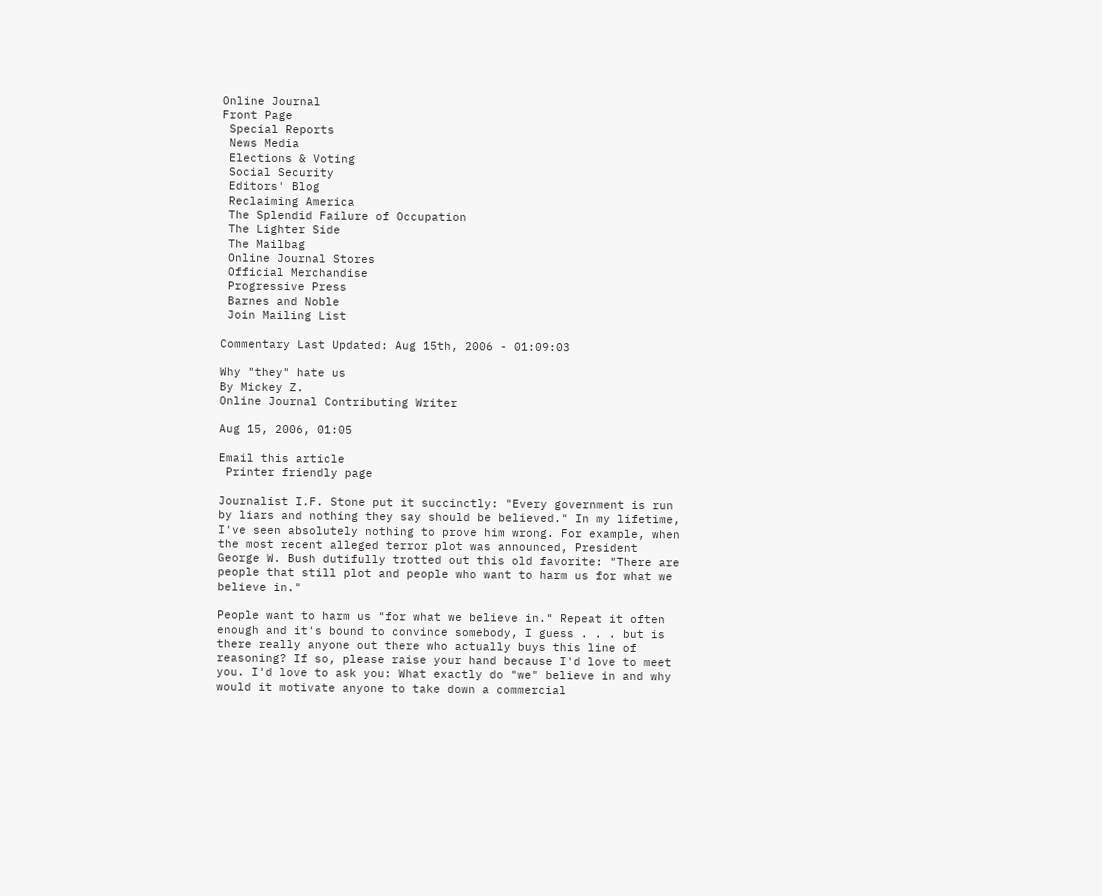Online Journal
Front Page
 Special Reports
 News Media
 Elections & Voting
 Social Security
 Editors' Blog
 Reclaiming America
 The Splendid Failure of Occupation
 The Lighter Side
 The Mailbag
 Online Journal Stores
 Official Merchandise
 Progressive Press
 Barnes and Noble
 Join Mailing List

Commentary Last Updated: Aug 15th, 2006 - 01:09:03

Why "they" hate us
By Mickey Z.
Online Journal Contributing Writer

Aug 15, 2006, 01:05

Email this article
 Printer friendly page

Journalist I.F. Stone put it succinctly: "Every government is run by liars and nothing they say should be believed." In my lifetime, I've seen absolutely nothing to prove him wrong. For example, when the most recent alleged terror plot was announced, President George W. Bush dutifully trotted out this old favorite: "There are people that still plot and people who want to harm us for what we believe in."

People want to harm us "for what we believe in." Repeat it often enough and it's bound to convince somebody, I guess . . . but is there really anyone out there who actually buys this line of reasoning? If so, please raise your hand because I'd love to meet you. I'd love to ask you: What exactly do "we" believe in and why would it motivate anyone to take down a commercial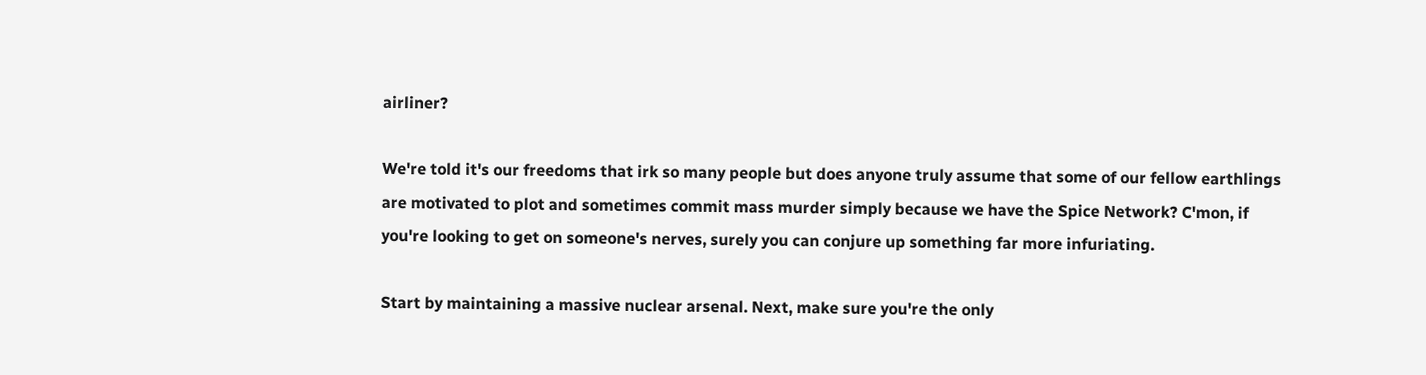airliner?

We're told it's our freedoms that irk so many people but does anyone truly assume that some of our fellow earthlings are motivated to plot and sometimes commit mass murder simply because we have the Spice Network? C'mon, if you're looking to get on someone's nerves, surely you can conjure up something far more infuriating.

Start by maintaining a massive nuclear arsenal. Next, make sure you're the only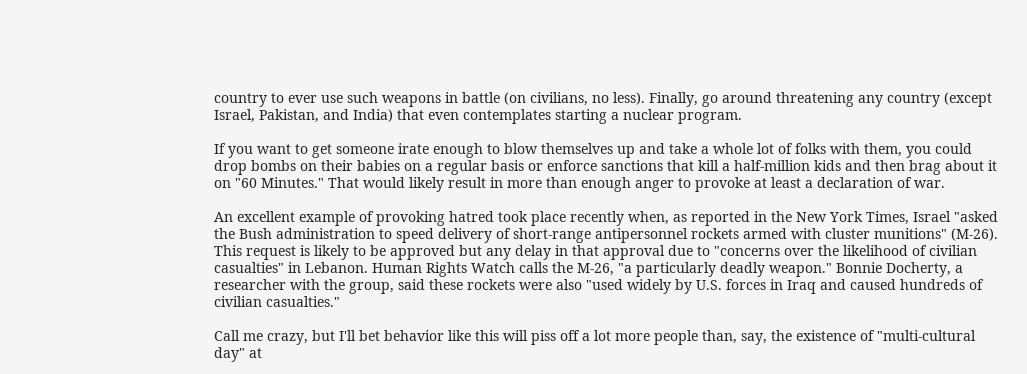country to ever use such weapons in battle (on civilians, no less). Finally, go around threatening any country (except Israel, Pakistan, and India) that even contemplates starting a nuclear program.

If you want to get someone irate enough to blow themselves up and take a whole lot of folks with them, you could drop bombs on their babies on a regular basis or enforce sanctions that kill a half-million kids and then brag about it on "60 Minutes." That would likely result in more than enough anger to provoke at least a declaration of war.

An excellent example of provoking hatred took place recently when, as reported in the New York Times, Israel "asked the Bush administration to speed delivery of short-range antipersonnel rockets armed with cluster munitions" (M-26). This request is likely to be approved but any delay in that approval due to "concerns over the likelihood of civilian casualties" in Lebanon. Human Rights Watch calls the M-26, "a particularly deadly weapon." Bonnie Docherty, a researcher with the group, said these rockets were also "used widely by U.S. forces in Iraq and caused hundreds of civilian casualties."

Call me crazy, but I'll bet behavior like this will piss off a lot more people than, say, the existence of "multi-cultural day" at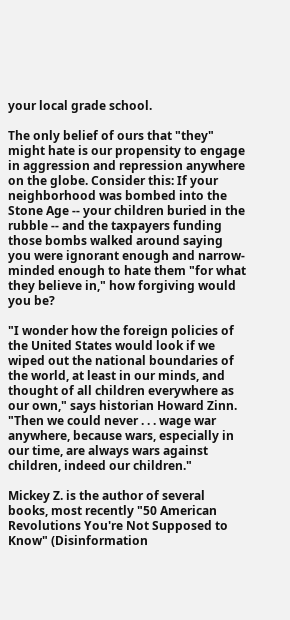your local grade school.

The only belief of ours that "they" might hate is our propensity to engage in aggression and repression anywhere on the globe. Consider this: If your neighborhood was bombed into the Stone Age -- your children buried in the rubble -- and the taxpayers funding those bombs walked around saying you were ignorant enough and narrow-minded enough to hate them "for what they believe in," how forgiving would you be?

"I wonder how the foreign policies of the United States would look if we wiped out the national boundaries of the world, at least in our minds, and thought of all children everywhere as our own," says historian Howard Zinn. "Then we could never . . . wage war anywhere, because wars, especially in our time, are always wars against children, indeed our children."

Mickey Z. is the author of several books, most recently "50 American Revolutions You're Not Supposed to Know" (Disinformation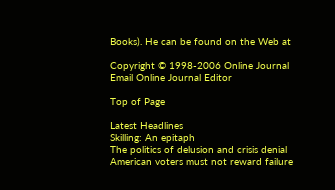Books). He can be found on the Web at

Copyright © 1998-2006 Online Journal
Email Online Journal Editor

Top of Page

Latest Headlines
Skilling: An epitaph
The politics of delusion and crisis denial
American voters must not reward failure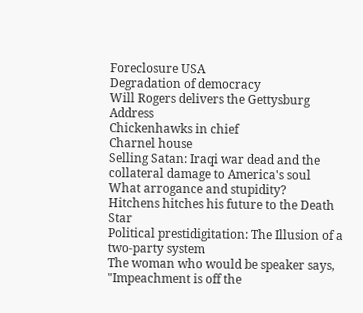Foreclosure USA
Degradation of democracy
Will Rogers delivers the Gettysburg Address
Chickenhawks in chief
Charnel house
Selling Satan: Iraqi war dead and the collateral damage to America's soul
What arrogance and stupidity?
Hitchens hitches his future to the Death Star
Political prestidigitation: The Illusion of a two-party system
The woman who would be speaker says, "Impeachment is off the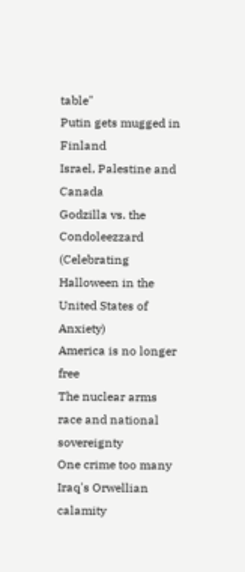table"
Putin gets mugged in Finland
Israel, Palestine and Canada
Godzilla vs. the Condoleezzard (Celebrating Halloween in the United States of Anxiety)
America is no longer free
The nuclear arms race and national sovereignty
One crime too many
Iraq's Orwellian calamity